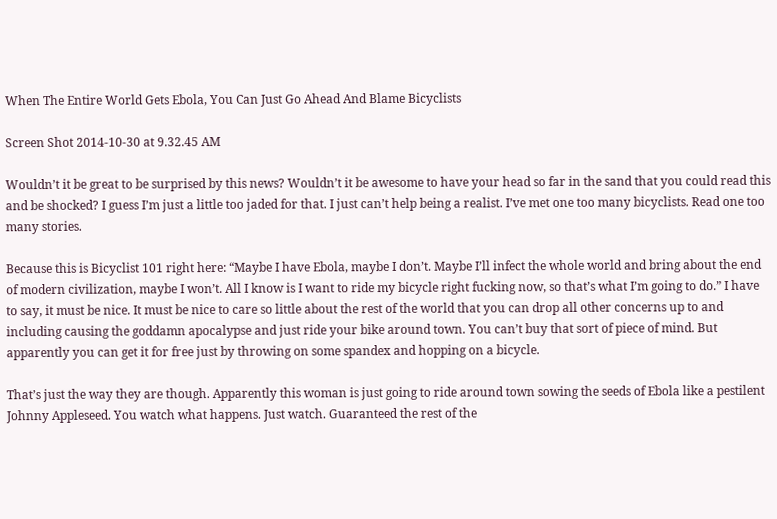When The Entire World Gets Ebola, You Can Just Go Ahead And Blame Bicyclists

Screen Shot 2014-10-30 at 9.32.45 AM

Wouldn’t it be great to be surprised by this news? Wouldn’t it be awesome to have your head so far in the sand that you could read this and be shocked? I guess I’m just a little too jaded for that. I just can’t help being a realist. I’ve met one too many bicyclists. Read one too many stories.

Because this is Bicyclist 101 right here: “Maybe I have Ebola, maybe I don’t. Maybe I’ll infect the whole world and bring about the end of modern civilization, maybe I won’t. All I know is I want to ride my bicycle right fucking now, so that’s what I’m going to do.” I have to say, it must be nice. It must be nice to care so little about the rest of the world that you can drop all other concerns up to and including causing the goddamn apocalypse and just ride your bike around town. You can’t buy that sort of piece of mind. But apparently you can get it for free just by throwing on some spandex and hopping on a bicycle.

That’s just the way they are though. Apparently this woman is just going to ride around town sowing the seeds of Ebola like a pestilent Johnny Appleseed. You watch what happens. Just watch. Guaranteed the rest of the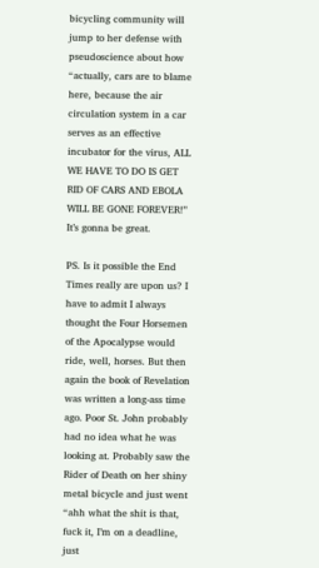bicycling community will jump to her defense with pseudoscience about how “actually, cars are to blame here, because the air circulation system in a car serves as an effective incubator for the virus, ALL WE HAVE TO DO IS GET RID OF CARS AND EBOLA WILL BE GONE FOREVER!” It’s gonna be great.

PS. Is it possible the End Times really are upon us? I have to admit I always thought the Four Horsemen of the Apocalypse would ride, well, horses. But then again the book of Revelation was written a long-ass time ago. Poor St. John probably had no idea what he was looking at. Probably saw the Rider of Death on her shiny metal bicycle and just went “ahh what the shit is that, fuck it, I’m on a deadline, just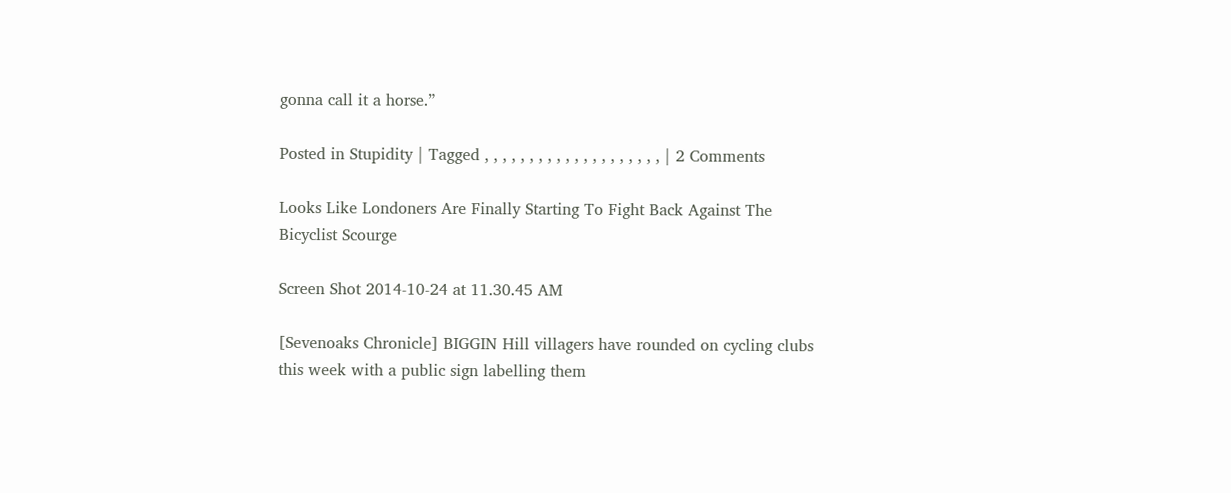gonna call it a horse.”

Posted in Stupidity | Tagged , , , , , , , , , , , , , , , , , , , , | 2 Comments

Looks Like Londoners Are Finally Starting To Fight Back Against The Bicyclist Scourge

Screen Shot 2014-10-24 at 11.30.45 AM

[Sevenoaks Chronicle] BIGGIN Hill villagers have rounded on cycling clubs this week with a public sign labelling them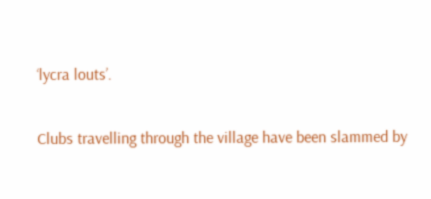‘lycra louts’.

Clubs travelling through the village have been slammed by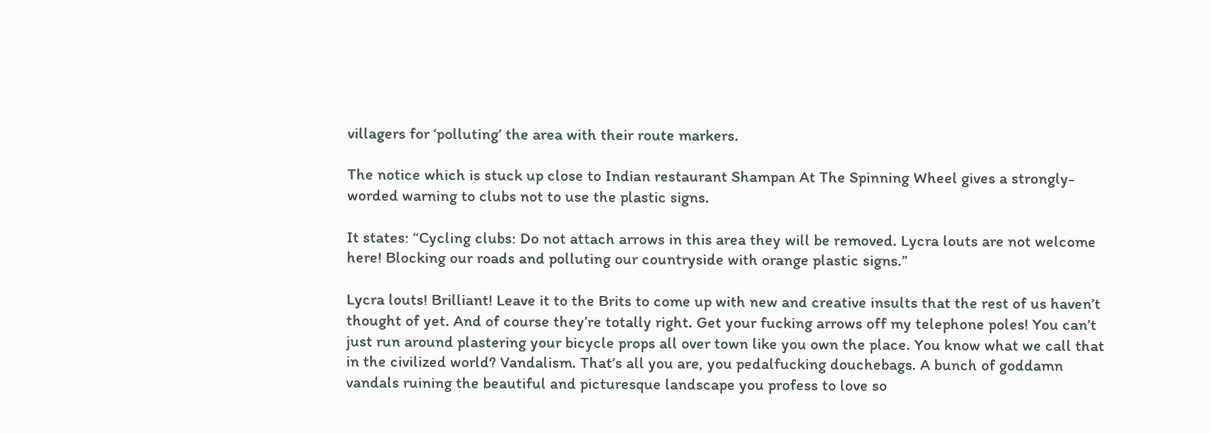villagers for ‘polluting’ the area with their route markers.

The notice which is stuck up close to Indian restaurant Shampan At The Spinning Wheel gives a strongly-worded warning to clubs not to use the plastic signs.

It states: “Cycling clubs: Do not attach arrows in this area they will be removed. Lycra louts are not welcome here! Blocking our roads and polluting our countryside with orange plastic signs.”

Lycra louts! Brilliant! Leave it to the Brits to come up with new and creative insults that the rest of us haven’t thought of yet. And of course they’re totally right. Get your fucking arrows off my telephone poles! You can’t just run around plastering your bicycle props all over town like you own the place. You know what we call that in the civilized world? Vandalism. That’s all you are, you pedalfucking douchebags. A bunch of goddamn vandals ruining the beautiful and picturesque landscape you profess to love so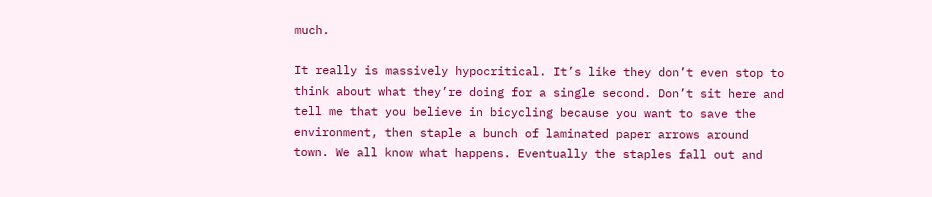much.

It really is massively hypocritical. It’s like they don’t even stop to think about what they’re doing for a single second. Don’t sit here and tell me that you believe in bicycling because you want to save the environment, then staple a bunch of laminated paper arrows around town. We all know what happens. Eventually the staples fall out and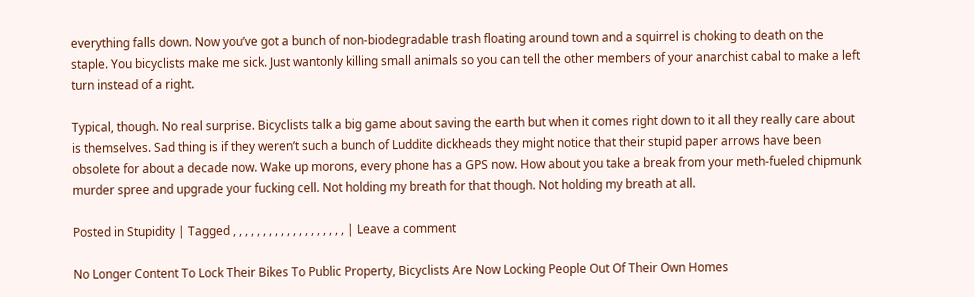everything falls down. Now you’ve got a bunch of non-biodegradable trash floating around town and a squirrel is choking to death on the staple. You bicyclists make me sick. Just wantonly killing small animals so you can tell the other members of your anarchist cabal to make a left turn instead of a right.

Typical, though. No real surprise. Bicyclists talk a big game about saving the earth but when it comes right down to it all they really care about is themselves. Sad thing is if they weren’t such a bunch of Luddite dickheads they might notice that their stupid paper arrows have been obsolete for about a decade now. Wake up morons, every phone has a GPS now. How about you take a break from your meth-fueled chipmunk murder spree and upgrade your fucking cell. Not holding my breath for that though. Not holding my breath at all.

Posted in Stupidity | Tagged , , , , , , , , , , , , , , , , , , , | Leave a comment

No Longer Content To Lock Their Bikes To Public Property, Bicyclists Are Now Locking People Out Of Their Own Homes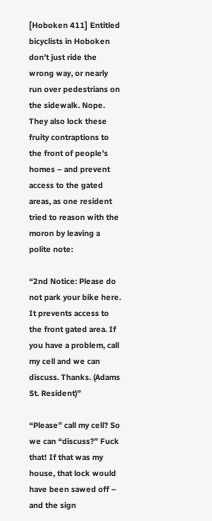[Hoboken 411] Entitled bicyclists in Hoboken don’t just ride the wrong way, or nearly run over pedestrians on the sidewalk. Nope. They also lock these fruity contraptions to the front of people’s homes – and prevent access to the gated areas, as one resident tried to reason with the moron by leaving a polite note:

“2nd Notice: Please do not park your bike here. It prevents access to the front gated area. If you have a problem, call my cell and we can discuss. Thanks. (Adams St. Resident)”

“Please” call my cell? So we can “discuss?” Fuck that! If that was my house, that lock would have been sawed off – and the sign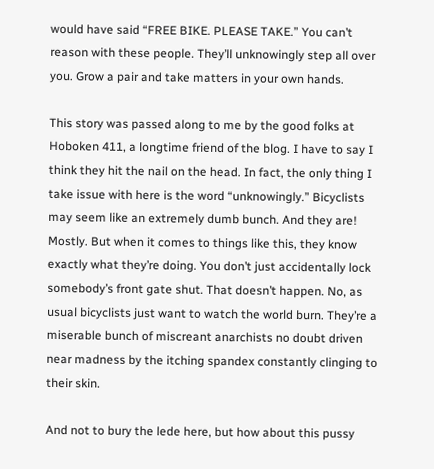would have said “FREE BIKE. PLEASE TAKE.” You can’t reason with these people. They’ll unknowingly step all over you. Grow a pair and take matters in your own hands.

This story was passed along to me by the good folks at Hoboken 411, a longtime friend of the blog. I have to say I think they hit the nail on the head. In fact, the only thing I take issue with here is the word “unknowingly.” Bicyclists may seem like an extremely dumb bunch. And they are! Mostly. But when it comes to things like this, they know exactly what they’re doing. You don’t just accidentally lock somebody’s front gate shut. That doesn’t happen. No, as usual bicyclists just want to watch the world burn. They’re a miserable bunch of miscreant anarchists no doubt driven near madness by the itching spandex constantly clinging to their skin.

And not to bury the lede here, but how about this pussy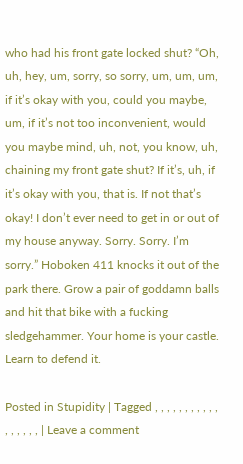who had his front gate locked shut? “Oh, uh, hey, um, sorry, so sorry, um, um, um, if it’s okay with you, could you maybe, um, if it’s not too inconvenient, would you maybe mind, uh, not, you know, uh, chaining my front gate shut? If it’s, uh, if it’s okay with you, that is. If not that’s okay! I don’t ever need to get in or out of my house anyway. Sorry. Sorry. I’m sorry.” Hoboken 411 knocks it out of the park there. Grow a pair of goddamn balls and hit that bike with a fucking sledgehammer. Your home is your castle. Learn to defend it.

Posted in Stupidity | Tagged , , , , , , , , , , , , , , , , , | Leave a comment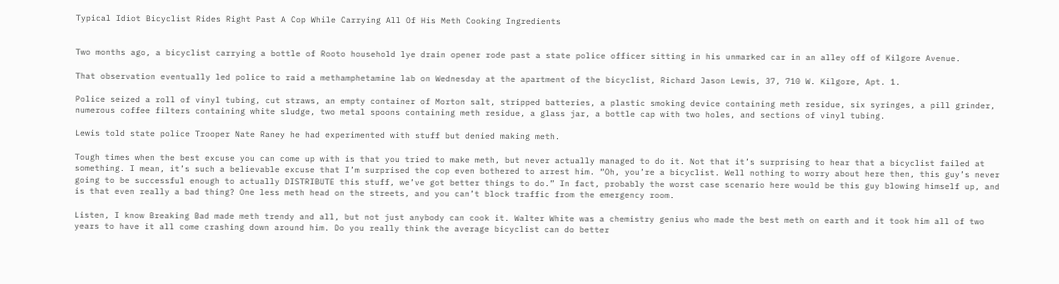Typical Idiot Bicyclist Rides Right Past A Cop While Carrying All Of His Meth Cooking Ingredients


Two months ago, a bicyclist carrying a bottle of Rooto household lye drain opener rode past a state police officer sitting in his unmarked car in an alley off of Kilgore Avenue.

That observation eventually led police to raid a methamphetamine lab on Wednesday at the apartment of the bicyclist, Richard Jason Lewis, 37, 710 W. Kilgore, Apt. 1.

Police seized a roll of vinyl tubing, cut straws, an empty container of Morton salt, stripped batteries, a plastic smoking device containing meth residue, six syringes, a pill grinder, numerous coffee filters containing white sludge, two metal spoons containing meth residue, a glass jar, a bottle cap with two holes, and sections of vinyl tubing.

Lewis told state police Trooper Nate Raney he had experimented with stuff but denied making meth.

Tough times when the best excuse you can come up with is that you tried to make meth, but never actually managed to do it. Not that it’s surprising to hear that a bicyclist failed at something. I mean, it’s such a believable excuse that I’m surprised the cop even bothered to arrest him. “Oh, you’re a bicyclist. Well nothing to worry about here then, this guy’s never going to be successful enough to actually DISTRIBUTE this stuff, we’ve got better things to do.” In fact, probably the worst case scenario here would be this guy blowing himself up, and is that even really a bad thing? One less meth head on the streets, and you can’t block traffic from the emergency room.

Listen, I know Breaking Bad made meth trendy and all, but not just anybody can cook it. Walter White was a chemistry genius who made the best meth on earth and it took him all of two years to have it all come crashing down around him. Do you really think the average bicyclist can do better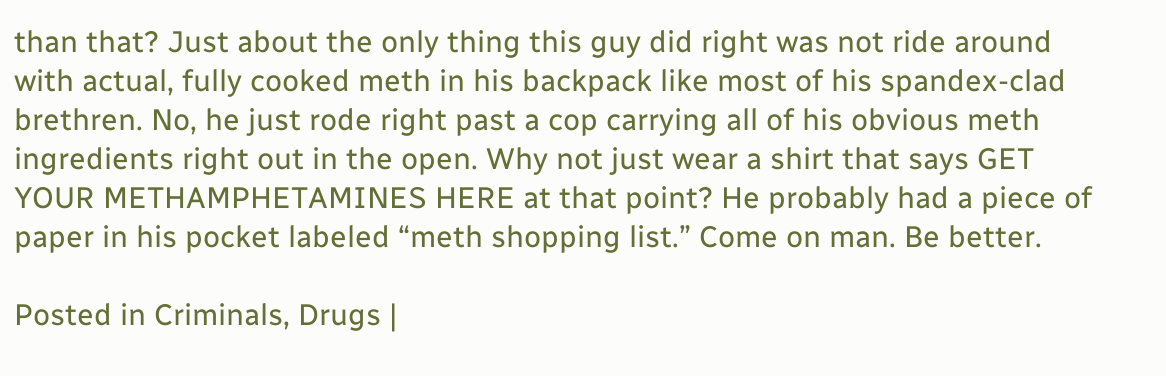than that? Just about the only thing this guy did right was not ride around with actual, fully cooked meth in his backpack like most of his spandex-clad brethren. No, he just rode right past a cop carrying all of his obvious meth ingredients right out in the open. Why not just wear a shirt that says GET YOUR METHAMPHETAMINES HERE at that point? He probably had a piece of paper in his pocket labeled “meth shopping list.” Come on man. Be better.

Posted in Criminals, Drugs |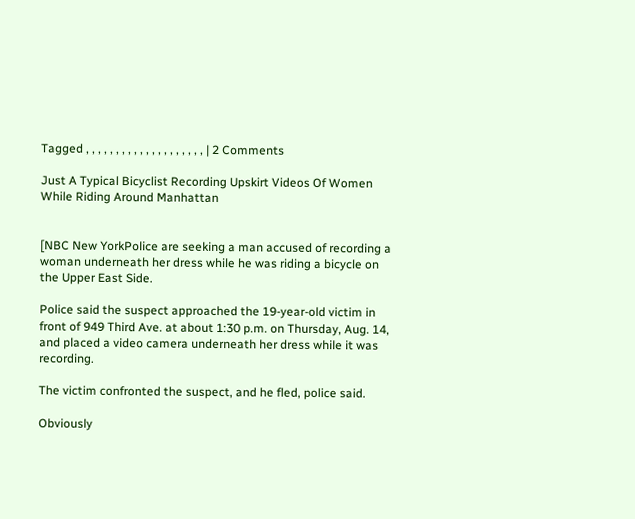Tagged , , , , , , , , , , , , , , , , , , , , | 2 Comments

Just A Typical Bicyclist Recording Upskirt Videos Of Women While Riding Around Manhattan


[NBC New YorkPolice are seeking a man accused of recording a woman underneath her dress while he was riding a bicycle on the Upper East Side.

Police said the suspect approached the 19-year-old victim in front of 949 Third Ave. at about 1:30 p.m. on Thursday, Aug. 14, and placed a video camera underneath her dress while it was recording.

The victim confronted the suspect, and he fled, police said.

Obviously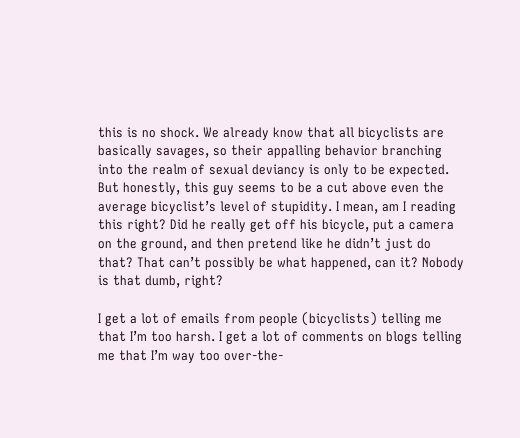this is no shock. We already know that all bicyclists are basically savages, so their appalling behavior branching into the realm of sexual deviancy is only to be expected. But honestly, this guy seems to be a cut above even the average bicyclist’s level of stupidity. I mean, am I reading this right? Did he really get off his bicycle, put a camera on the ground, and then pretend like he didn’t just do that? That can’t possibly be what happened, can it? Nobody is that dumb, right?

I get a lot of emails from people (bicyclists) telling me that I’m too harsh. I get a lot of comments on blogs telling me that I’m way too over-the-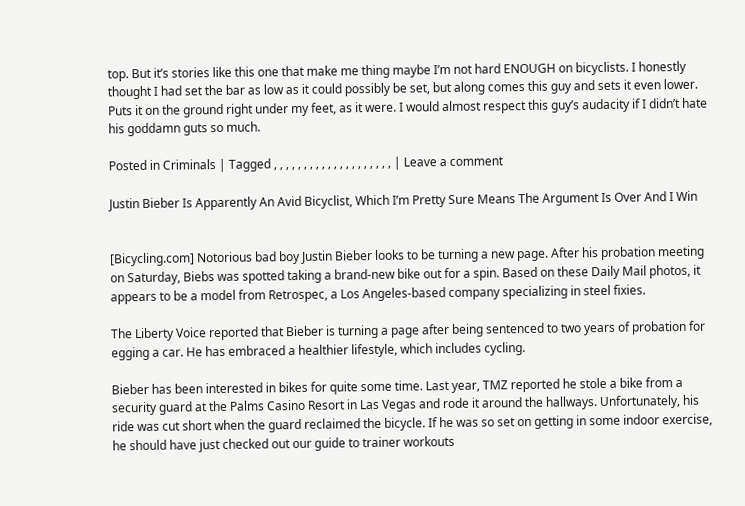top. But it’s stories like this one that make me thing maybe I’m not hard ENOUGH on bicyclists. I honestly thought I had set the bar as low as it could possibly be set, but along comes this guy and sets it even lower. Puts it on the ground right under my feet, as it were. I would almost respect this guy’s audacity if I didn’t hate his goddamn guts so much.

Posted in Criminals | Tagged , , , , , , , , , , , , , , , , , , , , | Leave a comment

Justin Bieber Is Apparently An Avid Bicyclist, Which I’m Pretty Sure Means The Argument Is Over And I Win


[Bicycling.com] Notorious bad boy Justin Bieber looks to be turning a new page. After his probation meeting on Saturday, Biebs was spotted taking a brand-new bike out for a spin. Based on these Daily Mail photos, it appears to be a model from Retrospec, a Los Angeles-based company specializing in steel fixies.

The Liberty Voice reported that Bieber is turning a page after being sentenced to two years of probation for egging a car. He has embraced a healthier lifestyle, which includes cycling.

Bieber has been interested in bikes for quite some time. Last year, TMZ reported he stole a bike from a security guard at the Palms Casino Resort in Las Vegas and rode it around the hallways. Unfortunately, his ride was cut short when the guard reclaimed the bicycle. If he was so set on getting in some indoor exercise, he should have just checked out our guide to trainer workouts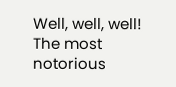Well, well, well! The most notorious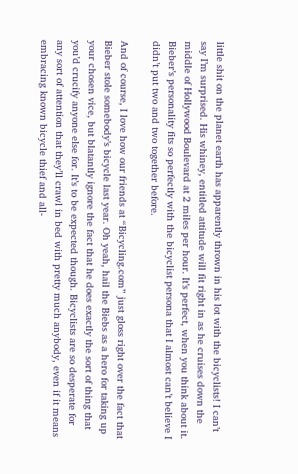little shit on the planet earth has apparently thrown in his lot with the bicyclists! I can’t say I’m surprised. His whiney, entitled attitude will fit right in as he cruises down the middle of Hollywood Boulevard at 2 miles per hour. It’s perfect, when you think about it. Bieber’s personality fits so perfectly with the bicyclist persona that I almost can’t believe I didn’t put two and two together before.

And of course, I love how our friends at “Bicycling.com” just gloss right over the fact that Bieber stole somebody’s bicycle last year. Oh yeah, hail the Biebs as a hero for taking up your chosen vice, but blatantly ignore the fact that he does exactly the sort of thing that you’d crucify anyone else for. It’s to be expected though. Bicyclists are so desperate for any sort of attention that they’ll crawl in bed with pretty much anybody, even if it means embracing known bicycle thief and all-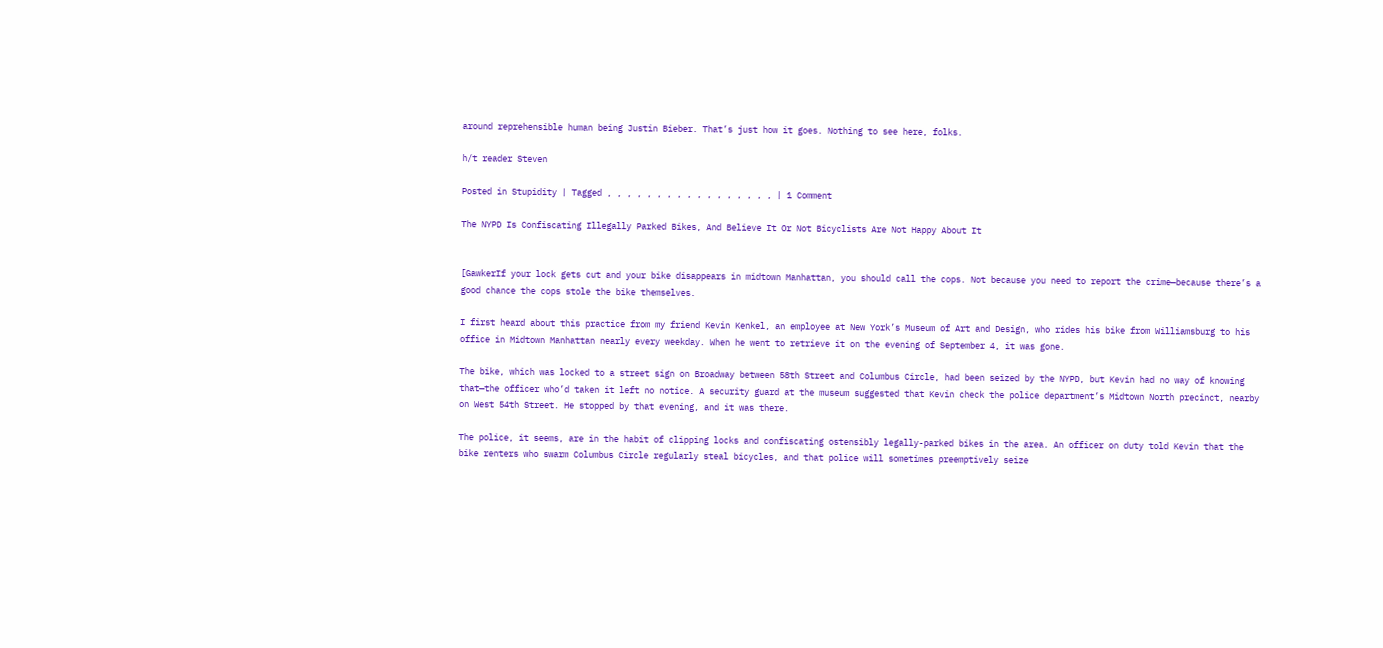around reprehensible human being Justin Bieber. That’s just how it goes. Nothing to see here, folks.

h/t reader Steven

Posted in Stupidity | Tagged , , , , , , , , , , , , , , , , , | 1 Comment

The NYPD Is Confiscating Illegally Parked Bikes, And Believe It Or Not Bicyclists Are Not Happy About It


[GawkerIf your lock gets cut and your bike disappears in midtown Manhattan, you should call the cops. Not because you need to report the crime—because there’s a good chance the cops stole the bike themselves.

I first heard about this practice from my friend Kevin Kenkel, an employee at New York’s Museum of Art and Design, who rides his bike from Williamsburg to his office in Midtown Manhattan nearly every weekday. When he went to retrieve it on the evening of September 4, it was gone.

The bike, which was locked to a street sign on Broadway between 58th Street and Columbus Circle, had been seized by the NYPD, but Kevin had no way of knowing that—the officer who’d taken it left no notice. A security guard at the museum suggested that Kevin check the police department’s Midtown North precinct, nearby on West 54th Street. He stopped by that evening, and it was there.

The police, it seems, are in the habit of clipping locks and confiscating ostensibly legally-parked bikes in the area. An officer on duty told Kevin that the bike renters who swarm Columbus Circle regularly steal bicycles, and that police will sometimes preemptively seize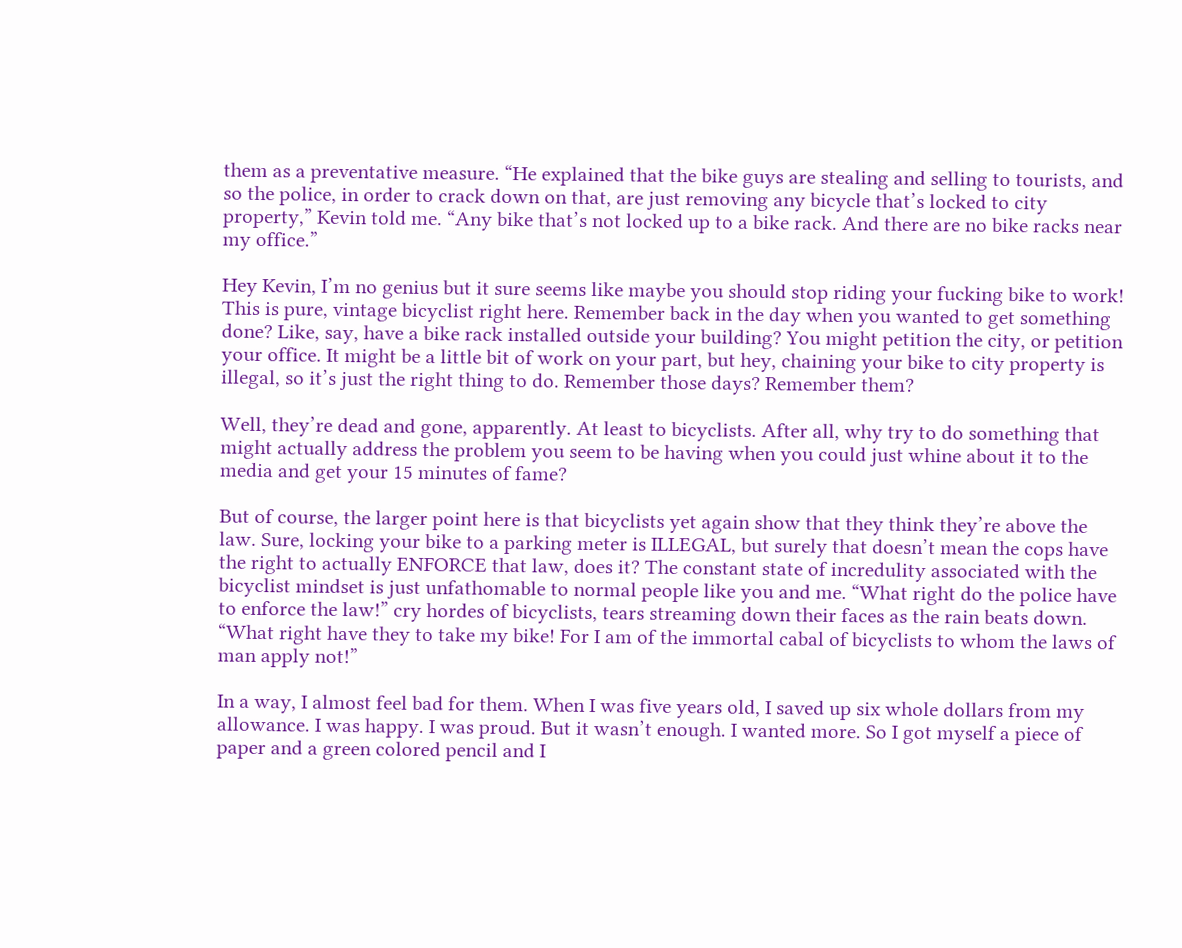them as a preventative measure. “He explained that the bike guys are stealing and selling to tourists, and so the police, in order to crack down on that, are just removing any bicycle that’s locked to city property,” Kevin told me. “Any bike that’s not locked up to a bike rack. And there are no bike racks near my office.”

Hey Kevin, I’m no genius but it sure seems like maybe you should stop riding your fucking bike to work! This is pure, vintage bicyclist right here. Remember back in the day when you wanted to get something done? Like, say, have a bike rack installed outside your building? You might petition the city, or petition your office. It might be a little bit of work on your part, but hey, chaining your bike to city property is illegal, so it’s just the right thing to do. Remember those days? Remember them?

Well, they’re dead and gone, apparently. At least to bicyclists. After all, why try to do something that might actually address the problem you seem to be having when you could just whine about it to the media and get your 15 minutes of fame?

But of course, the larger point here is that bicyclists yet again show that they think they’re above the law. Sure, locking your bike to a parking meter is ILLEGAL, but surely that doesn’t mean the cops have the right to actually ENFORCE that law, does it? The constant state of incredulity associated with the bicyclist mindset is just unfathomable to normal people like you and me. “What right do the police have to enforce the law!” cry hordes of bicyclists, tears streaming down their faces as the rain beats down. “What right have they to take my bike! For I am of the immortal cabal of bicyclists to whom the laws of man apply not!”

In a way, I almost feel bad for them. When I was five years old, I saved up six whole dollars from my allowance. I was happy. I was proud. But it wasn’t enough. I wanted more. So I got myself a piece of paper and a green colored pencil and I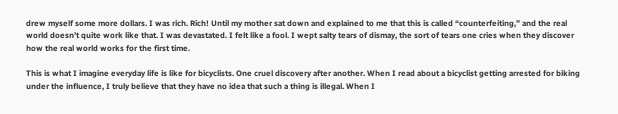drew myself some more dollars. I was rich. Rich! Until my mother sat down and explained to me that this is called “counterfeiting,” and the real world doesn’t quite work like that. I was devastated. I felt like a fool. I wept salty tears of dismay, the sort of tears one cries when they discover how the real world works for the first time.

This is what I imagine everyday life is like for bicyclists. One cruel discovery after another. When I read about a bicyclist getting arrested for biking under the influence, I truly believe that they have no idea that such a thing is illegal. When I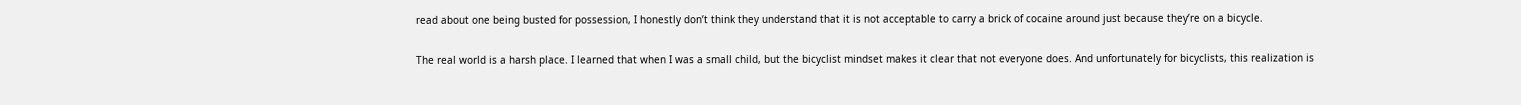read about one being busted for possession, I honestly don’t think they understand that it is not acceptable to carry a brick of cocaine around just because they’re on a bicycle.

The real world is a harsh place. I learned that when I was a small child, but the bicyclist mindset makes it clear that not everyone does. And unfortunately for bicyclists, this realization is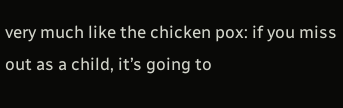very much like the chicken pox: if you miss out as a child, it’s going to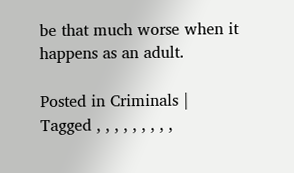be that much worse when it happens as an adult.

Posted in Criminals | Tagged , , , , , , , , ,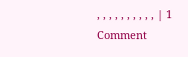, , , , , , , , , , | 1 Comment